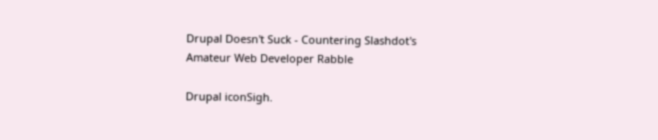Drupal Doesn't Suck - Countering Slashdot's Amateur Web Developer Rabble

Drupal iconSigh.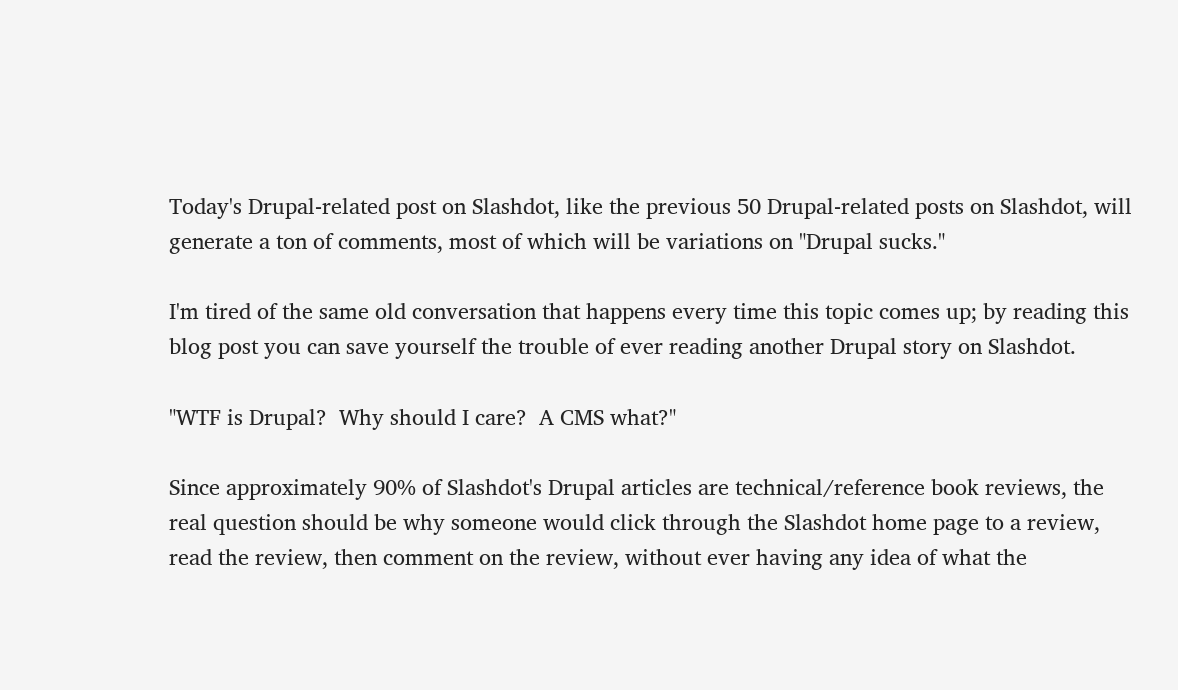Today's Drupal-related post on Slashdot, like the previous 50 Drupal-related posts on Slashdot, will generate a ton of comments, most of which will be variations on "Drupal sucks."

I'm tired of the same old conversation that happens every time this topic comes up; by reading this blog post you can save yourself the trouble of ever reading another Drupal story on Slashdot.

"WTF is Drupal?  Why should I care?  A CMS what?"

Since approximately 90% of Slashdot's Drupal articles are technical/reference book reviews, the real question should be why someone would click through the Slashdot home page to a review, read the review, then comment on the review, without ever having any idea of what the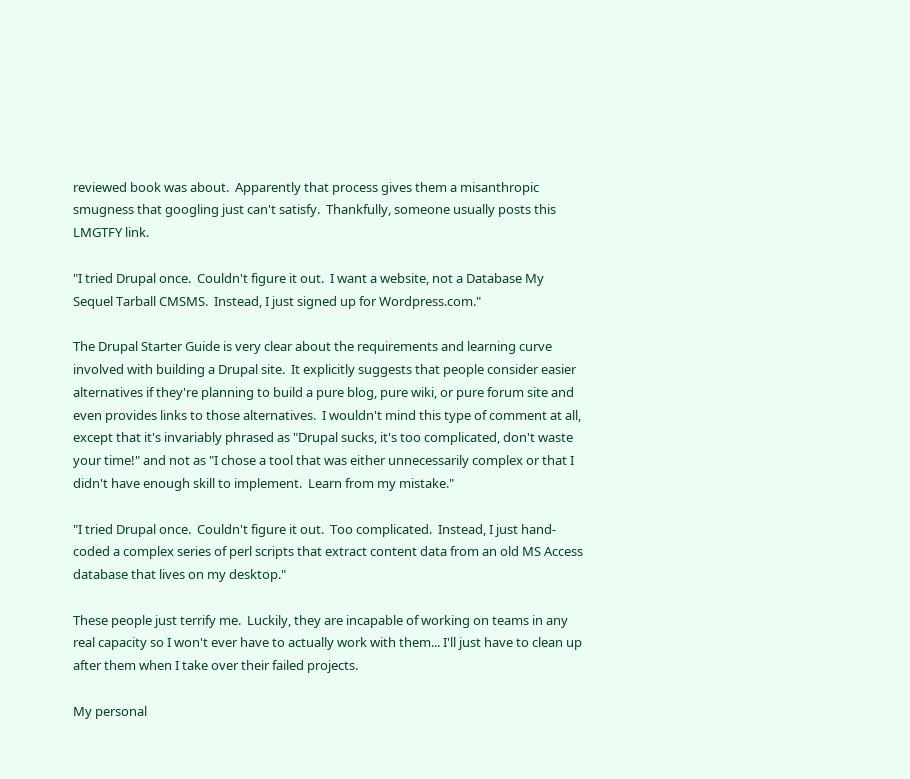reviewed book was about.  Apparently that process gives them a misanthropic smugness that googling just can't satisfy.  Thankfully, someone usually posts this LMGTFY link.

"I tried Drupal once.  Couldn't figure it out.  I want a website, not a Database My Sequel Tarball CMSMS.  Instead, I just signed up for Wordpress.com."

The Drupal Starter Guide is very clear about the requirements and learning curve involved with building a Drupal site.  It explicitly suggests that people consider easier alternatives if they're planning to build a pure blog, pure wiki, or pure forum site and even provides links to those alternatives.  I wouldn't mind this type of comment at all, except that it's invariably phrased as "Drupal sucks, it's too complicated, don't waste your time!" and not as "I chose a tool that was either unnecessarily complex or that I didn't have enough skill to implement.  Learn from my mistake."

"I tried Drupal once.  Couldn't figure it out.  Too complicated.  Instead, I just hand-coded a complex series of perl scripts that extract content data from an old MS Access database that lives on my desktop."

These people just terrify me.  Luckily, they are incapable of working on teams in any real capacity so I won't ever have to actually work with them... I'll just have to clean up after them when I take over their failed projects.

My personal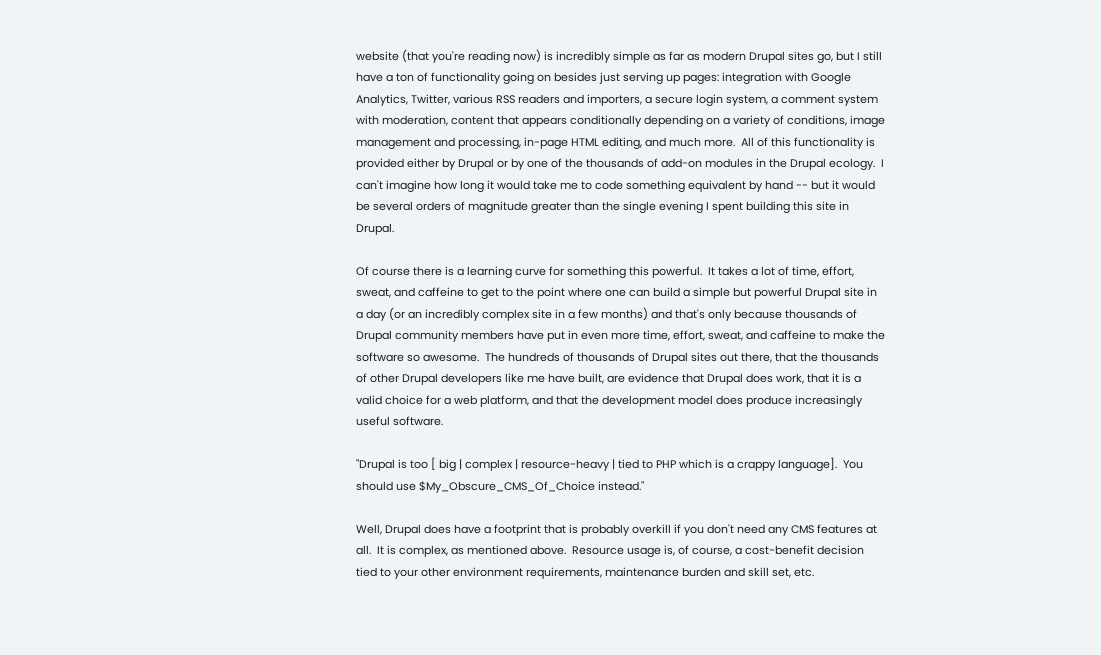website (that you're reading now) is incredibly simple as far as modern Drupal sites go, but I still have a ton of functionality going on besides just serving up pages: integration with Google Analytics, Twitter, various RSS readers and importers, a secure login system, a comment system with moderation, content that appears conditionally depending on a variety of conditions, image management and processing, in-page HTML editing, and much more.  All of this functionality is provided either by Drupal or by one of the thousands of add-on modules in the Drupal ecology.  I can't imagine how long it would take me to code something equivalent by hand -- but it would be several orders of magnitude greater than the single evening I spent building this site in Drupal.

Of course there is a learning curve for something this powerful.  It takes a lot of time, effort, sweat, and caffeine to get to the point where one can build a simple but powerful Drupal site in a day (or an incredibly complex site in a few months) and that's only because thousands of Drupal community members have put in even more time, effort, sweat, and caffeine to make the software so awesome.  The hundreds of thousands of Drupal sites out there, that the thousands of other Drupal developers like me have built, are evidence that Drupal does work, that it is a valid choice for a web platform, and that the development model does produce increasingly useful software.

"Drupal is too [ big | complex | resource-heavy | tied to PHP which is a crappy language].  You should use $My_Obscure_CMS_Of_Choice instead."

Well, Drupal does have a footprint that is probably overkill if you don't need any CMS features at all.  It is complex, as mentioned above.  Resource usage is, of course, a cost-benefit decision tied to your other environment requirements, maintenance burden and skill set, etc.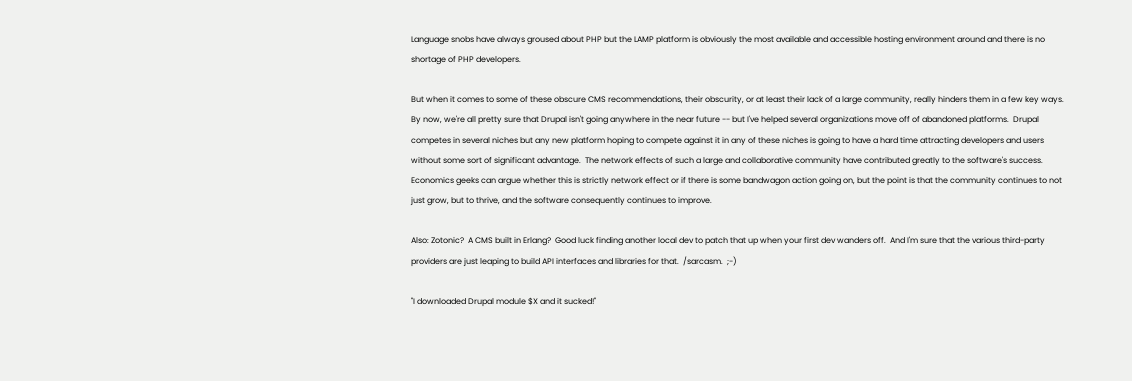Language snobs have always groused about PHP but the LAMP platform is obviously the most available and accessible hosting environment around and there is no shortage of PHP developers.

But when it comes to some of these obscure CMS recommendations, their obscurity, or at least their lack of a large community, really hinders them in a few key ways.  By now, we're all pretty sure that Drupal isn't going anywhere in the near future -- but I've helped several organizations move off of abandoned platforms.  Drupal competes in several niches but any new platform hoping to compete against it in any of these niches is going to have a hard time attracting developers and users without some sort of significant advantage.  The network effects of such a large and collaborative community have contributed greatly to the software's success.  Economics geeks can argue whether this is strictly network effect or if there is some bandwagon action going on, but the point is that the community continues to not just grow, but to thrive, and the software consequently continues to improve.

Also: Zotonic?  A CMS built in Erlang?  Good luck finding another local dev to patch that up when your first dev wanders off.  And I'm sure that the various third-party providers are just leaping to build API interfaces and libraries for that.  /sarcasm.  ;-)

"I downloaded Drupal module $X and it sucked!"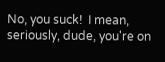No, you suck!  I mean, seriously, dude, you're on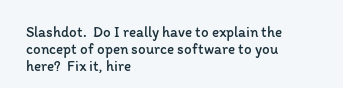Slashdot.  Do I really have to explain the concept of open source software to you here?  Fix it, hire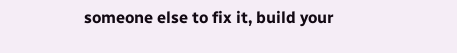someone else to fix it, build your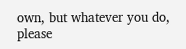own, but whatever you do, please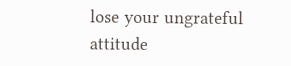lose your ungrateful attitude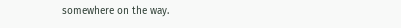somewhere on the way.